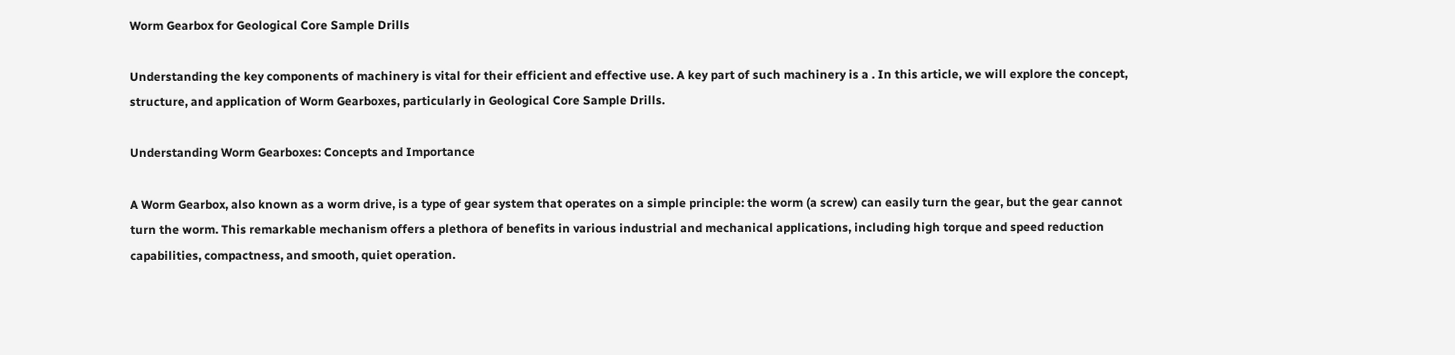Worm Gearbox for Geological Core Sample Drills

Understanding the key components of machinery is vital for their efficient and effective use. A key part of such machinery is a . In this article, we will explore the concept, structure, and application of Worm Gearboxes, particularly in Geological Core Sample Drills.

Understanding Worm Gearboxes: Concepts and Importance

A Worm Gearbox, also known as a worm drive, is a type of gear system that operates on a simple principle: the worm (a screw) can easily turn the gear, but the gear cannot turn the worm. This remarkable mechanism offers a plethora of benefits in various industrial and mechanical applications, including high torque and speed reduction capabilities, compactness, and smooth, quiet operation.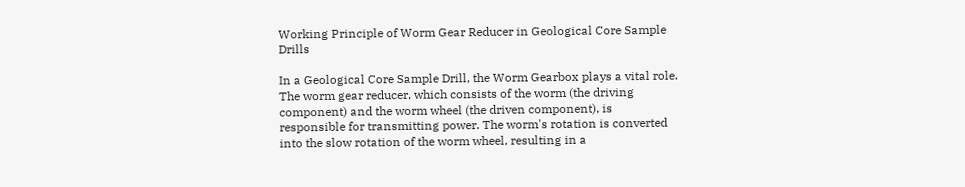Working Principle of Worm Gear Reducer in Geological Core Sample Drills

In a Geological Core Sample Drill, the Worm Gearbox plays a vital role. The worm gear reducer, which consists of the worm (the driving component) and the worm wheel (the driven component), is responsible for transmitting power. The worm's rotation is converted into the slow rotation of the worm wheel, resulting in a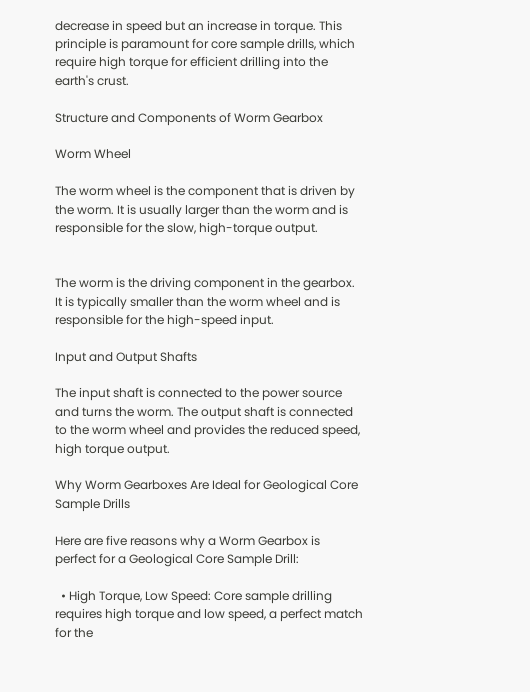decrease in speed but an increase in torque. This principle is paramount for core sample drills, which require high torque for efficient drilling into the earth's crust.

Structure and Components of Worm Gearbox

Worm Wheel

The worm wheel is the component that is driven by the worm. It is usually larger than the worm and is responsible for the slow, high-torque output.


The worm is the driving component in the gearbox. It is typically smaller than the worm wheel and is responsible for the high-speed input.

Input and Output Shafts

The input shaft is connected to the power source and turns the worm. The output shaft is connected to the worm wheel and provides the reduced speed, high torque output.

Why Worm Gearboxes Are Ideal for Geological Core Sample Drills

Here are five reasons why a Worm Gearbox is perfect for a Geological Core Sample Drill:

  • High Torque, Low Speed: Core sample drilling requires high torque and low speed, a perfect match for the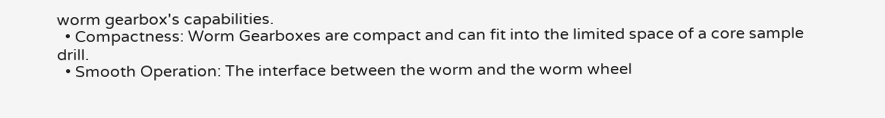worm gearbox's capabilities.
  • Compactness: Worm Gearboxes are compact and can fit into the limited space of a core sample drill.
  • Smooth Operation: The interface between the worm and the worm wheel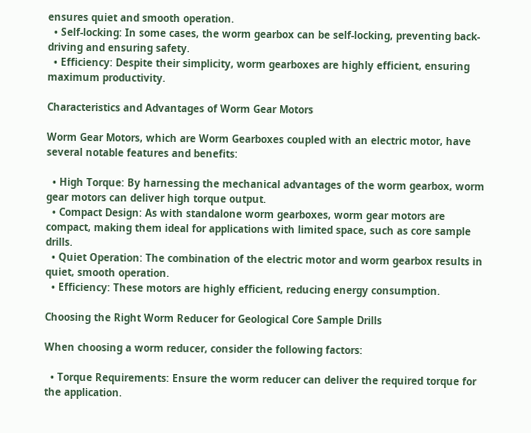ensures quiet and smooth operation.
  • Self-locking: In some cases, the worm gearbox can be self-locking, preventing back-driving and ensuring safety.
  • Efficiency: Despite their simplicity, worm gearboxes are highly efficient, ensuring maximum productivity.

Characteristics and Advantages of Worm Gear Motors

Worm Gear Motors, which are Worm Gearboxes coupled with an electric motor, have several notable features and benefits:

  • High Torque: By harnessing the mechanical advantages of the worm gearbox, worm gear motors can deliver high torque output.
  • Compact Design: As with standalone worm gearboxes, worm gear motors are compact, making them ideal for applications with limited space, such as core sample drills.
  • Quiet Operation: The combination of the electric motor and worm gearbox results in quiet, smooth operation.
  • Efficiency: These motors are highly efficient, reducing energy consumption.

Choosing the Right Worm Reducer for Geological Core Sample Drills

When choosing a worm reducer, consider the following factors:

  • Torque Requirements: Ensure the worm reducer can deliver the required torque for the application.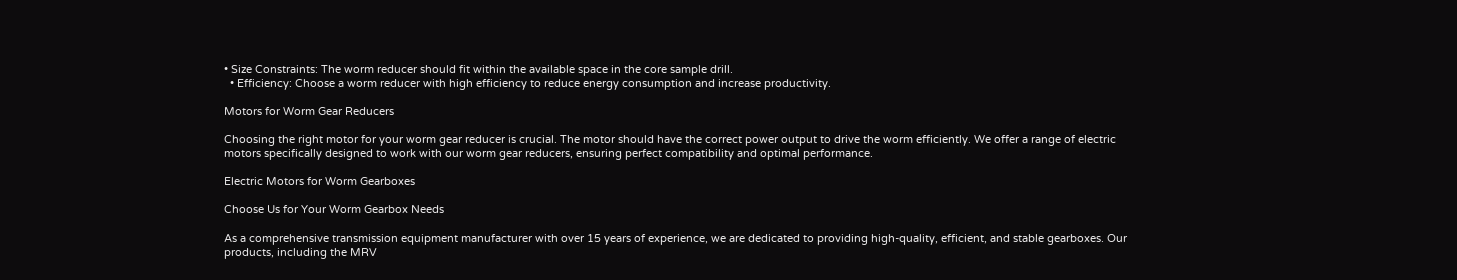• Size Constraints: The worm reducer should fit within the available space in the core sample drill.
  • Efficiency: Choose a worm reducer with high efficiency to reduce energy consumption and increase productivity.

Motors for Worm Gear Reducers

Choosing the right motor for your worm gear reducer is crucial. The motor should have the correct power output to drive the worm efficiently. We offer a range of electric motors specifically designed to work with our worm gear reducers, ensuring perfect compatibility and optimal performance.

Electric Motors for Worm Gearboxes

Choose Us for Your Worm Gearbox Needs

As a comprehensive transmission equipment manufacturer with over 15 years of experience, we are dedicated to providing high-quality, efficient, and stable gearboxes. Our products, including the MRV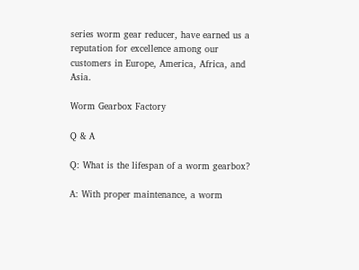series worm gear reducer, have earned us a reputation for excellence among our customers in Europe, America, Africa, and Asia.

Worm Gearbox Factory

Q & A

Q: What is the lifespan of a worm gearbox?

A: With proper maintenance, a worm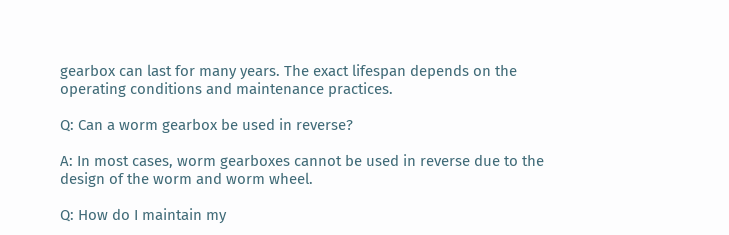gearbox can last for many years. The exact lifespan depends on the operating conditions and maintenance practices.

Q: Can a worm gearbox be used in reverse?

A: In most cases, worm gearboxes cannot be used in reverse due to the design of the worm and worm wheel.

Q: How do I maintain my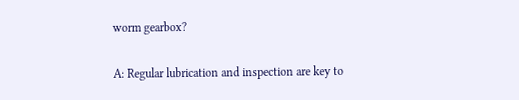worm gearbox?

A: Regular lubrication and inspection are key to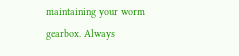maintaining your worm gearbox. Always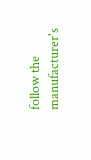follow the manufacturer's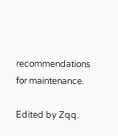recommendations for maintenance.

Edited by Zqq.